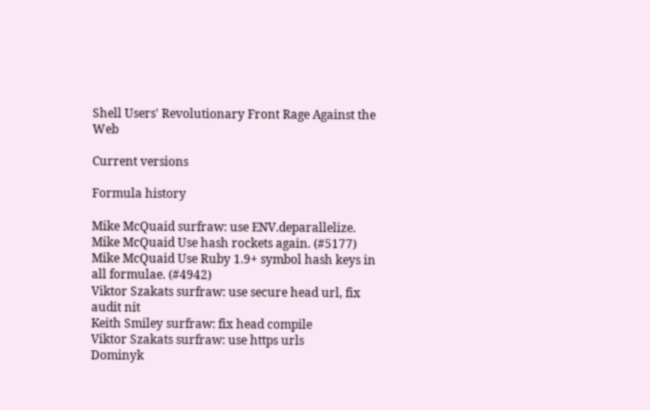Shell Users' Revolutionary Front Rage Against the Web

Current versions

Formula history

Mike McQuaid surfraw: use ENV.deparallelize.
Mike McQuaid Use hash rockets again. (#5177)
Mike McQuaid Use Ruby 1.9+ symbol hash keys in all formulae. (#4942)
Viktor Szakats surfraw: use secure head url, fix audit nit
Keith Smiley surfraw: fix head compile
Viktor Szakats surfraw: use https urls
Dominyk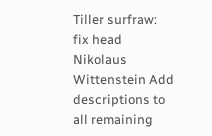Tiller surfraw: fix head
Nikolaus Wittenstein Add descriptions to all remaining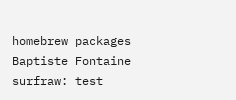homebrew packages
Baptiste Fontaine surfraw: test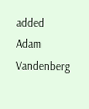added
Adam Vandenberg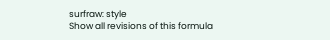surfraw: style
Show all revisions of this formula